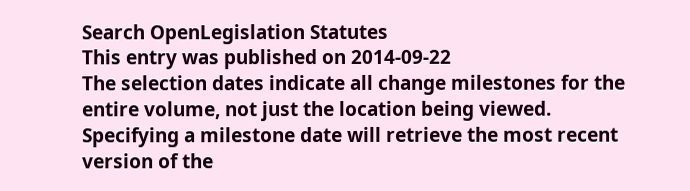Search OpenLegislation Statutes
This entry was published on 2014-09-22
The selection dates indicate all change milestones for the entire volume, not just the location being viewed. Specifying a milestone date will retrieve the most recent version of the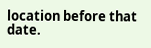location before that date.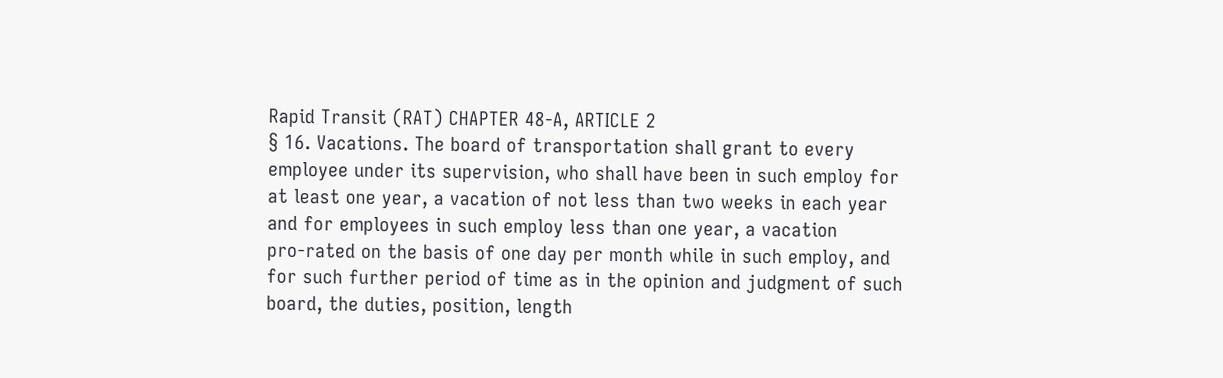Rapid Transit (RAT) CHAPTER 48-A, ARTICLE 2
§ 16. Vacations. The board of transportation shall grant to every
employee under its supervision, who shall have been in such employ for
at least one year, a vacation of not less than two weeks in each year
and for employees in such employ less than one year, a vacation
pro-rated on the basis of one day per month while in such employ, and
for such further period of time as in the opinion and judgment of such
board, the duties, position, length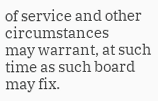of service and other circumstances
may warrant, at such time as such board may fix.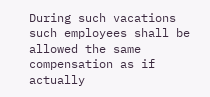During such vacations
such employees shall be allowed the same compensation as if actually